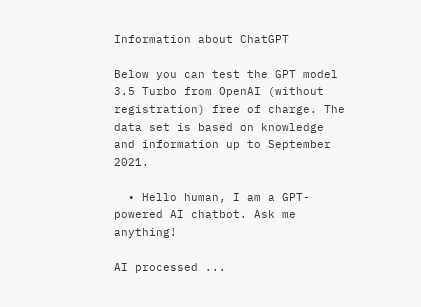Information about ChatGPT

Below you can test the GPT model 3.5 Turbo from OpenAI (without registration) free of charge. The data set is based on knowledge and information up to September 2021.

  • Hello human, I am a GPT-powered AI chatbot. Ask me anything!

AI processed ...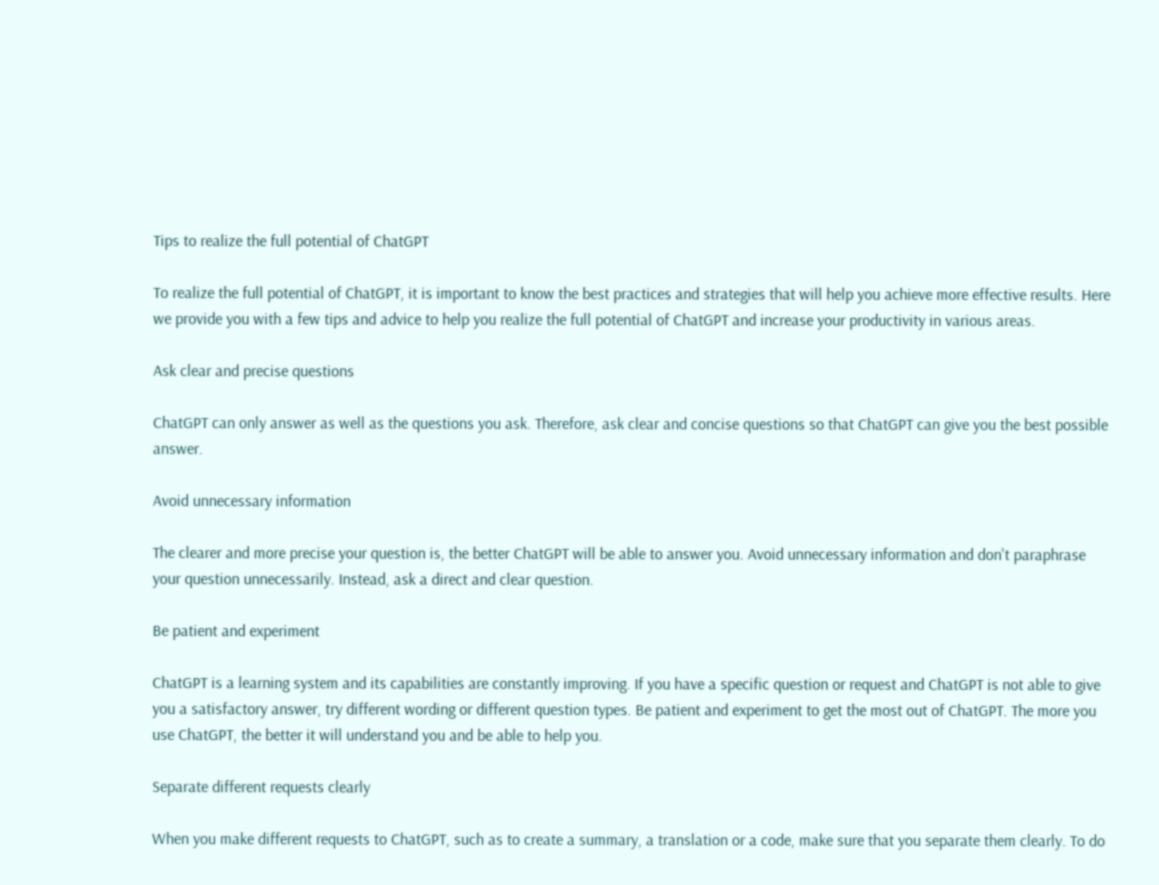Tips to realize the full potential of ChatGPT

To realize the full potential of ChatGPT, it is important to know the best practices and strategies that will help you achieve more effective results. Here we provide you with a few tips and advice to help you realize the full potential of ChatGPT and increase your productivity in various areas.

Ask clear and precise questions

ChatGPT can only answer as well as the questions you ask. Therefore, ask clear and concise questions so that ChatGPT can give you the best possible answer.

Avoid unnecessary information

The clearer and more precise your question is, the better ChatGPT will be able to answer you. Avoid unnecessary information and don't paraphrase your question unnecessarily. Instead, ask a direct and clear question.

Be patient and experiment

ChatGPT is a learning system and its capabilities are constantly improving. If you have a specific question or request and ChatGPT is not able to give you a satisfactory answer, try different wording or different question types. Be patient and experiment to get the most out of ChatGPT. The more you use ChatGPT, the better it will understand you and be able to help you.

Separate different requests clearly

When you make different requests to ChatGPT, such as to create a summary, a translation or a code, make sure that you separate them clearly. To do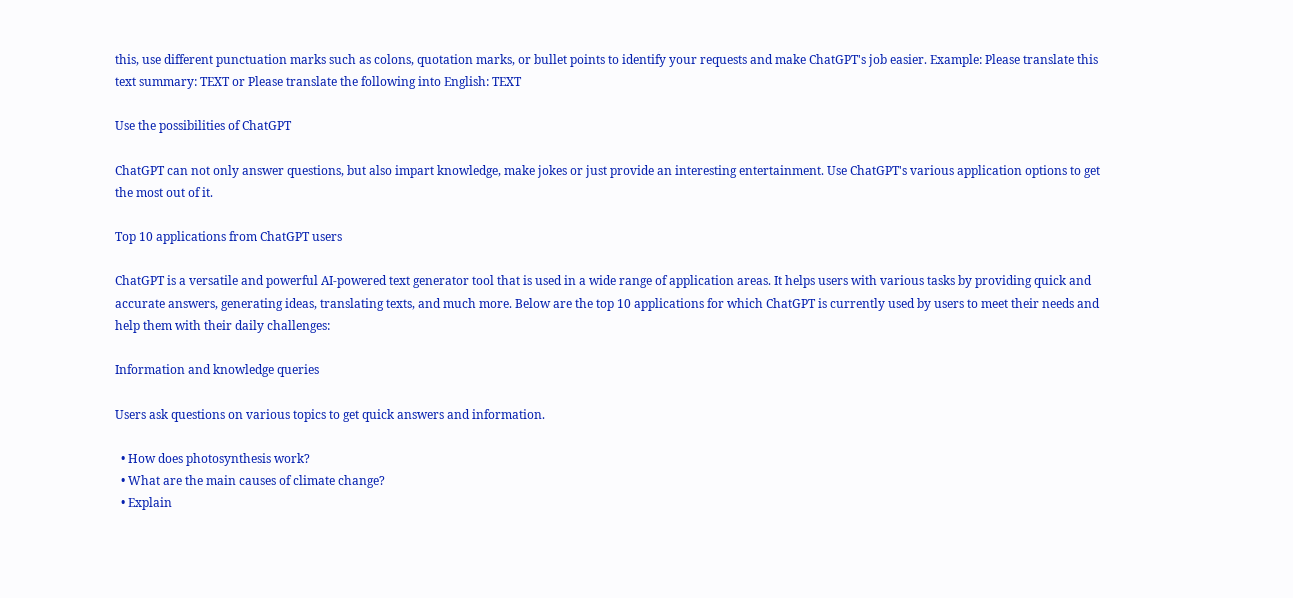this, use different punctuation marks such as colons, quotation marks, or bullet points to identify your requests and make ChatGPT's job easier. Example: Please translate this text summary: TEXT or Please translate the following into English: TEXT

Use the possibilities of ChatGPT

ChatGPT can not only answer questions, but also impart knowledge, make jokes or just provide an interesting entertainment. Use ChatGPT's various application options to get the most out of it.

Top 10 applications from ChatGPT users

ChatGPT is a versatile and powerful AI-powered text generator tool that is used in a wide range of application areas. It helps users with various tasks by providing quick and accurate answers, generating ideas, translating texts, and much more. Below are the top 10 applications for which ChatGPT is currently used by users to meet their needs and help them with their daily challenges:

Information and knowledge queries

Users ask questions on various topics to get quick answers and information.

  • How does photosynthesis work?
  • What are the main causes of climate change?
  • Explain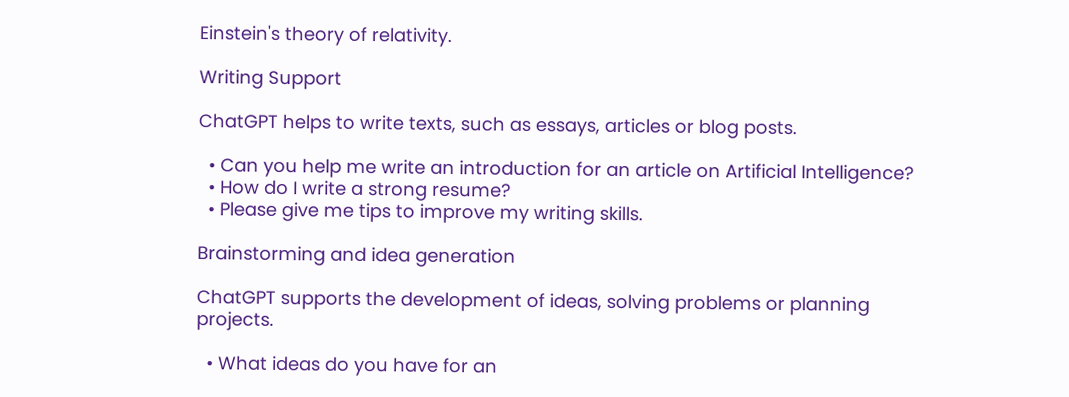Einstein's theory of relativity.

Writing Support

ChatGPT helps to write texts, such as essays, articles or blog posts.

  • Can you help me write an introduction for an article on Artificial Intelligence?
  • How do I write a strong resume?
  • Please give me tips to improve my writing skills.

Brainstorming and idea generation

ChatGPT supports the development of ideas, solving problems or planning projects.

  • What ideas do you have for an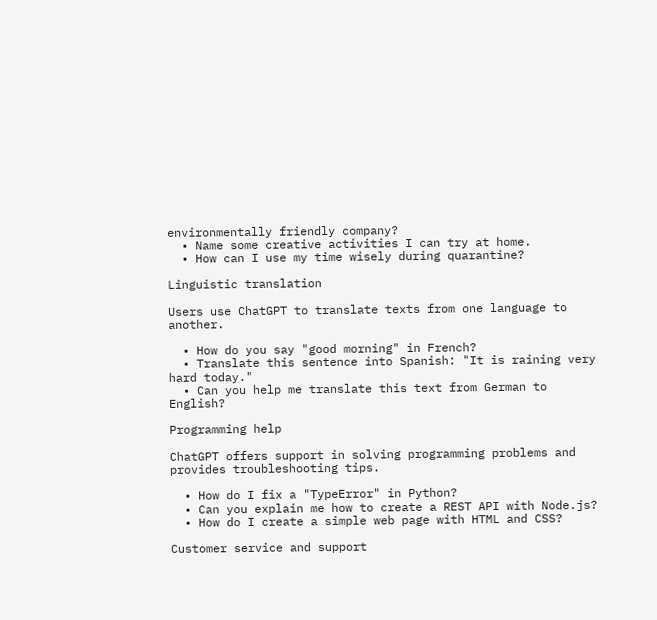environmentally friendly company?
  • Name some creative activities I can try at home.
  • How can I use my time wisely during quarantine?

Linguistic translation

Users use ChatGPT to translate texts from one language to another.

  • How do you say "good morning" in French?
  • Translate this sentence into Spanish: "It is raining very hard today."
  • Can you help me translate this text from German to English?

Programming help

ChatGPT offers support in solving programming problems and provides troubleshooting tips.

  • How do I fix a "TypeError" in Python?
  • Can you explain me how to create a REST API with Node.js?
  • How do I create a simple web page with HTML and CSS?

Customer service and support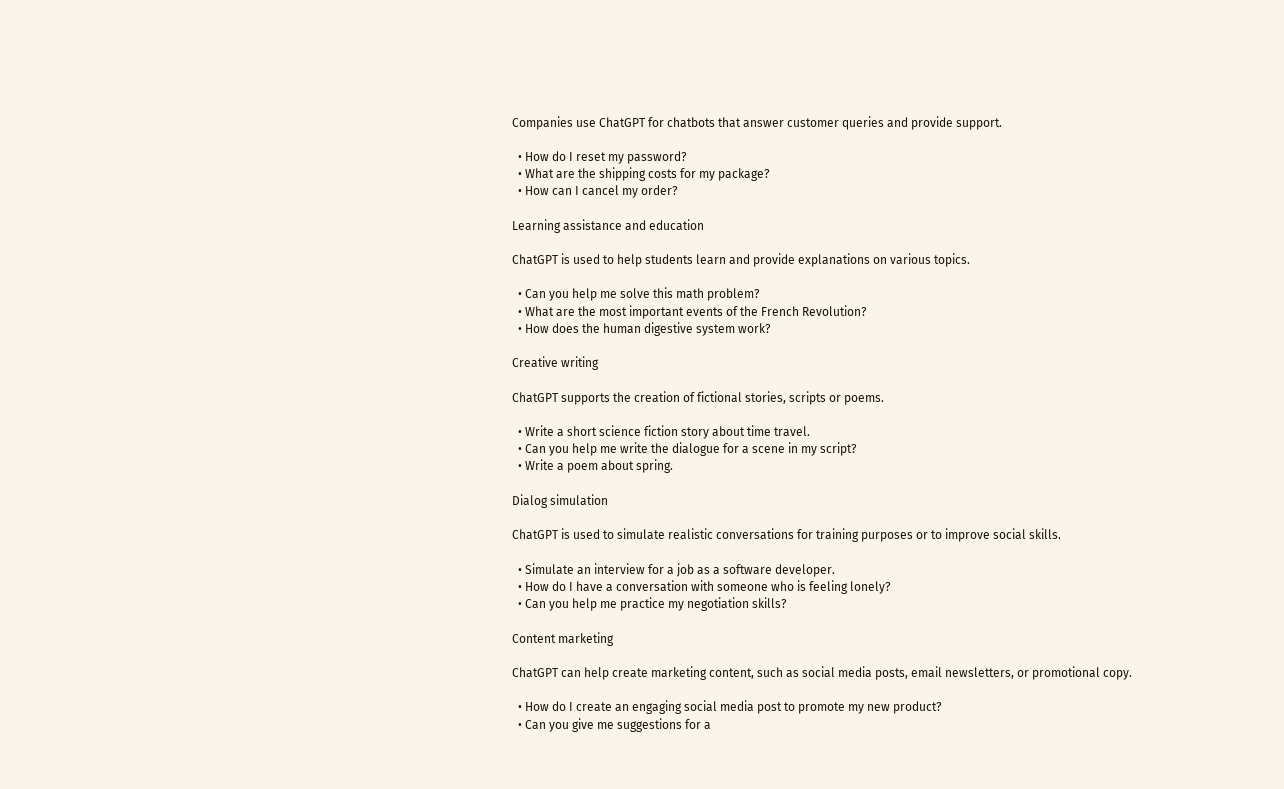Companies use ChatGPT for chatbots that answer customer queries and provide support.

  • How do I reset my password?
  • What are the shipping costs for my package?
  • How can I cancel my order?

Learning assistance and education

ChatGPT is used to help students learn and provide explanations on various topics.

  • Can you help me solve this math problem?
  • What are the most important events of the French Revolution?
  • How does the human digestive system work?

Creative writing

ChatGPT supports the creation of fictional stories, scripts or poems.

  • Write a short science fiction story about time travel.
  • Can you help me write the dialogue for a scene in my script?
  • Write a poem about spring.

Dialog simulation

ChatGPT is used to simulate realistic conversations for training purposes or to improve social skills.

  • Simulate an interview for a job as a software developer.
  • How do I have a conversation with someone who is feeling lonely?
  • Can you help me practice my negotiation skills?

Content marketing

ChatGPT can help create marketing content, such as social media posts, email newsletters, or promotional copy.

  • How do I create an engaging social media post to promote my new product?
  • Can you give me suggestions for a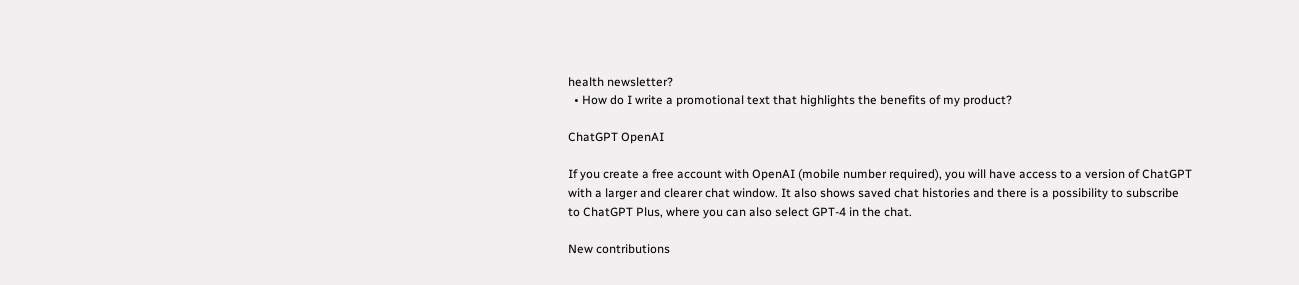health newsletter?
  • How do I write a promotional text that highlights the benefits of my product?

ChatGPT OpenAI

If you create a free account with OpenAI (mobile number required), you will have access to a version of ChatGPT with a larger and clearer chat window. It also shows saved chat histories and there is a possibility to subscribe to ChatGPT Plus, where you can also select GPT-4 in the chat.

New contributions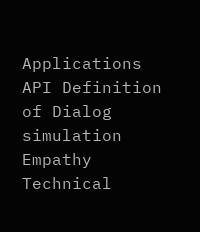Applications API Definition of Dialog simulation Empathy Technical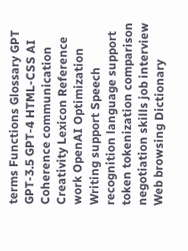terms Functions Glossary GPT GPT-3.5 GPT-4 HTML-CSS AI Coherence communication Creativity Lexicon Reference work OpenAI Optimization Writing support Speech recognition language support token tokenization comparison negotiation skills job interview Web browsing Dictionary